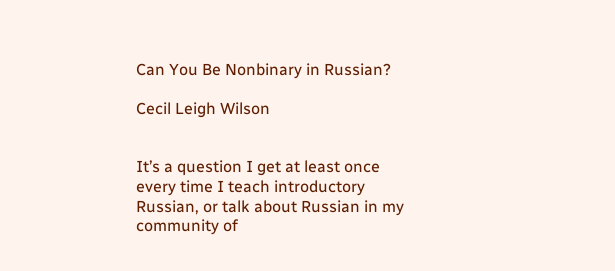Can You Be Nonbinary in Russian?

Cecil Leigh Wilson


It’s a question I get at least once every time I teach introductory Russian, or talk about Russian in my community of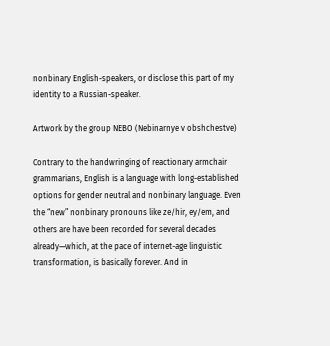nonbinary English-speakers, or disclose this part of my identity to a Russian-speaker.

Artwork by the group NEBO (Nebinarnye v obshchestve)

Contrary to the handwringing of reactionary armchair grammarians, English is a language with long-established options for gender neutral and nonbinary language. Even the “new” nonbinary pronouns like ze/hir, ey/em, and others are have been recorded for several decades already—which, at the pace of internet-age linguistic transformation, is basically forever. And in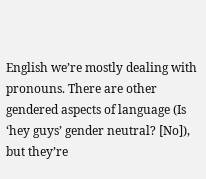English we’re mostly dealing with pronouns. There are other gendered aspects of language (Is ‘hey guys’ gender neutral? [No]), but they’re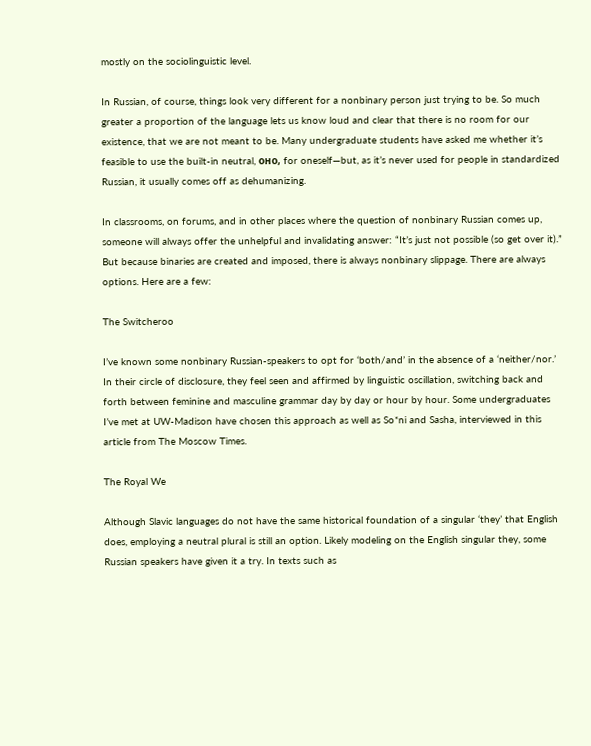mostly on the sociolinguistic level.

In Russian, of course, things look very different for a nonbinary person just trying to be. So much greater a proportion of the language lets us know loud and clear that there is no room for our existence, that we are not meant to be. Many undergraduate students have asked me whether it’s feasible to use the built-in neutral, оно, for oneself—but, as it’s never used for people in standardized Russian, it usually comes off as dehumanizing.

In classrooms, on forums, and in other places where the question of nonbinary Russian comes up, someone will always offer the unhelpful and invalidating answer: “It’s just not possible (so get over it).” But because binaries are created and imposed, there is always nonbinary slippage. There are always options. Here are a few:

The Switcheroo

I’ve known some nonbinary Russian-speakers to opt for ‘both/and’ in the absence of a ‘neither/nor.’ In their circle of disclosure, they feel seen and affirmed by linguistic oscillation, switching back and forth between feminine and masculine grammar day by day or hour by hour. Some undergraduates I’ve met at UW-Madison have chosen this approach as well as So*ni and Sasha, interviewed in this article from The Moscow Times.

The Royal We

Although Slavic languages do not have the same historical foundation of a singular ‘they’ that English does, employing a neutral plural is still an option. Likely modeling on the English singular they, some Russian speakers have given it a try. In texts such as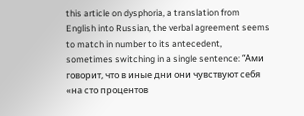this article on dysphoria, a translation from English into Russian, the verbal agreement seems to match in number to its antecedent, sometimes switching in a single sentence: “Ами говорит, что в иные дни они чувствуют себя «на сто процентов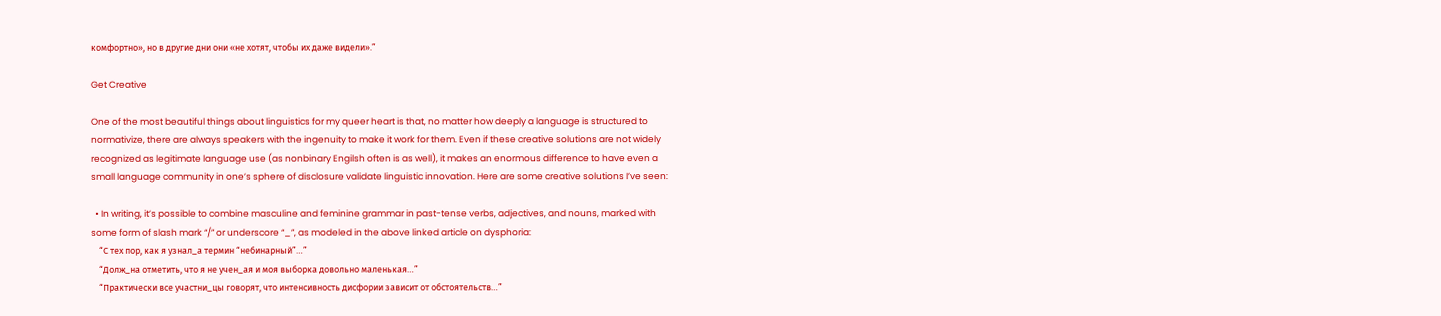комфортно», но в другие дни они «не хотят, чтобы их даже видели».”

Get Creative

One of the most beautiful things about linguistics for my queer heart is that, no matter how deeply a language is structured to normativize, there are always speakers with the ingenuity to make it work for them. Even if these creative solutions are not widely recognized as legitimate language use (as nonbinary Engilsh often is as well), it makes an enormous difference to have even a small language community in one’s sphere of disclosure validate linguistic innovation. Here are some creative solutions I’ve seen:

  • In writing, it’s possible to combine masculine and feminine grammar in past-tense verbs, adjectives, and nouns, marked with some form of slash mark “/” or underscore “_”, as modeled in the above linked article on dysphoria:
    “С тех пор, как я узнал_а термин “небинарный”…”
    “Долж_на отметить, что я не учен_ая и моя выборка довольно маленькая…”
    “Практически все участни_цы говорят, что интенсивность дисфории зависит от обстоятельств…”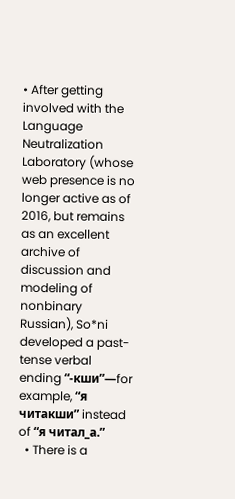• After getting involved with the Language Neutralization Laboratory (whose web presence is no longer active as of 2016, but remains as an excellent archive of discussion and modeling of nonbinary Russian), So*ni developed a past-tense verbal ending “-кши”—for example, “я читакши” instead of “я читал_а.”
  • There is a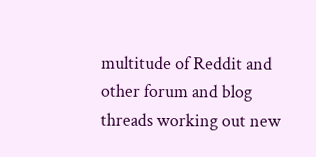multitude of Reddit and other forum and blog threads working out new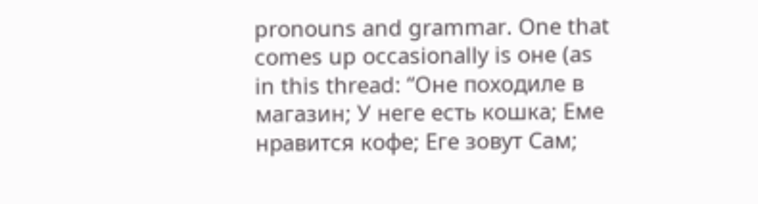pronouns and grammar. One that comes up occasionally is оне (as in this thread: “Оне походиле в магазин; У неге есть кошка; Еме нравится кофе; Еге зовут Сам;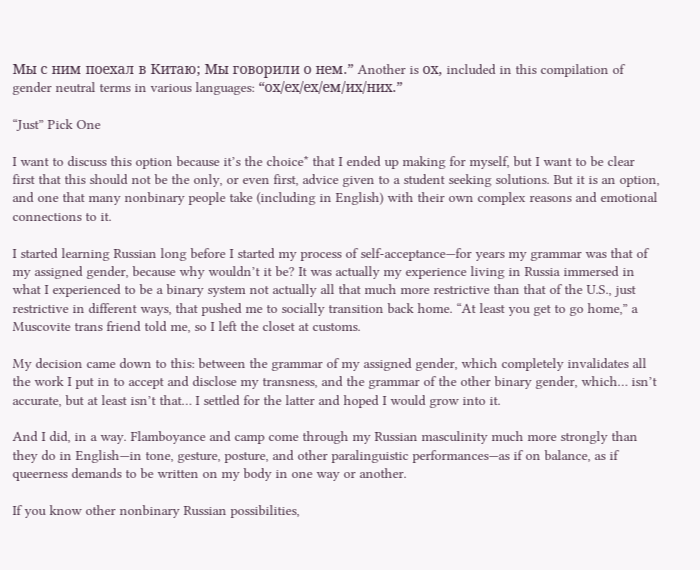Мы с ним поехал в Китаю; Мы говорили о нем.” Another is ох, included in this compilation of gender neutral terms in various languages: “ох/ех/ех/ем/их/ниx.”

“Just” Pick One

I want to discuss this option because it’s the choice* that I ended up making for myself, but I want to be clear first that this should not be the only, or even first, advice given to a student seeking solutions. But it is an option, and one that many nonbinary people take (including in English) with their own complex reasons and emotional connections to it.

I started learning Russian long before I started my process of self-acceptance—for years my grammar was that of my assigned gender, because why wouldn’t it be? It was actually my experience living in Russia immersed in what I experienced to be a binary system not actually all that much more restrictive than that of the U.S., just restrictive in different ways, that pushed me to socially transition back home. “At least you get to go home,” a Muscovite trans friend told me, so I left the closet at customs.

My decision came down to this: between the grammar of my assigned gender, which completely invalidates all the work I put in to accept and disclose my transness, and the grammar of the other binary gender, which… isn’t accurate, but at least isn’t that… I settled for the latter and hoped I would grow into it.

And I did, in a way. Flamboyance and camp come through my Russian masculinity much more strongly than they do in English—in tone, gesture, posture, and other paralinguistic performances—as if on balance, as if queerness demands to be written on my body in one way or another.

If you know other nonbinary Russian possibilities,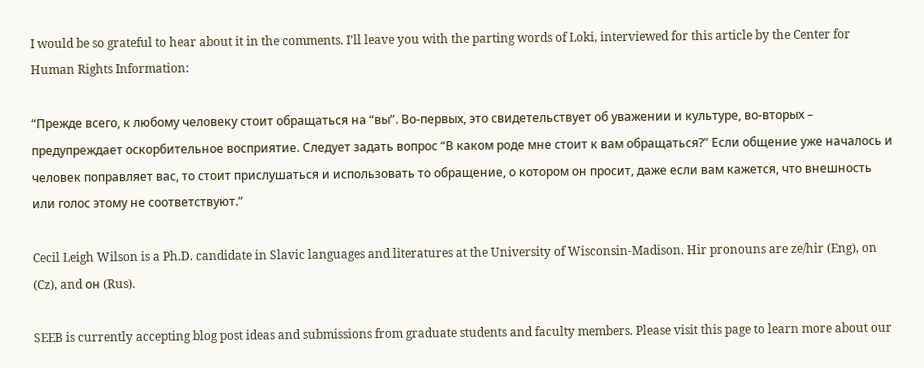I would be so grateful to hear about it in the comments. I’ll leave you with the parting words of Loki, interviewed for this article by the Center for Human Rights Information:

“Прежде всего, к любому человеку стоит обращаться на “вы”. Во-первых, это свидетельствует об уважении и культуре, во-вторых – предупреждает оскорбительное восприятие. Следует задать вопрос “В каком роде мне стоит к вам обращаться?” Если общение уже началось и человек поправляет вас, то стоит прислушаться и использовать то обращение, о котором он просит, даже если вам кажется, что внешность или голос этому не соответствуют.”

Cecil Leigh Wilson is a Ph.D. candidate in Slavic languages and literatures at the University of Wisconsin-Madison. Hir pronouns are ze/hir (Eng), on (Cz), and он (Rus).

SEEB is currently accepting blog post ideas and submissions from graduate students and faculty members. Please visit this page to learn more about our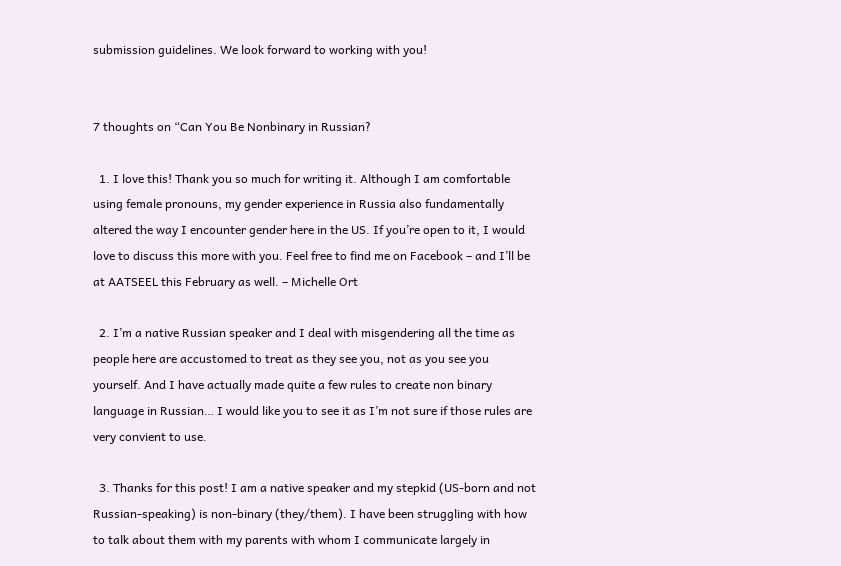submission guidelines. We look forward to working with you!


7 thoughts on “Can You Be Nonbinary in Russian?

  1. I love this! Thank you so much for writing it. Although I am comfortable using female pronouns, my gender experience in Russia also fundamentally altered the way I encounter gender here in the US. If you’re open to it, I would love to discuss this more with you. Feel free to find me on Facebook – and I’ll be at AATSEEL this February as well. – Michelle Ort

  2. I’m a native Russian speaker and I deal with misgendering all the time as people here are accustomed to treat as they see you, not as you see you yourself. And I have actually made quite a few rules to create non binary language in Russian… I would like you to see it as I’m not sure if those rules are very convient to use.

  3. Thanks for this post! I am a native speaker and my stepkid (US-born and not Russian-speaking) is non-binary (they/them). I have been struggling with how to talk about them with my parents with whom I communicate largely in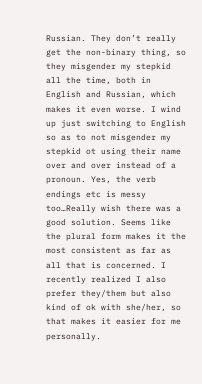Russian. They don’t really get the non-binary thing, so they misgender my stepkid all the time, both in English and Russian, which makes it even worse. I wind up just switching to English so as to not misgender my stepkid ot using their name over and over instead of a pronoun. Yes, the verb endings etc is messy too…Really wish there was a good solution. Seems like the plural form makes it the most consistent as far as all that is concerned. I recently realized I also prefer they/them but also kind of ok with she/her, so that makes it easier for me personally.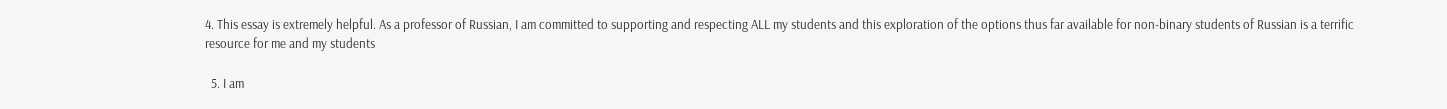4. This essay is extremely helpful. As a professor of Russian, I am committed to supporting and respecting ALL my students and this exploration of the options thus far available for non-binary students of Russian is a terrific resource for me and my students

  5. I am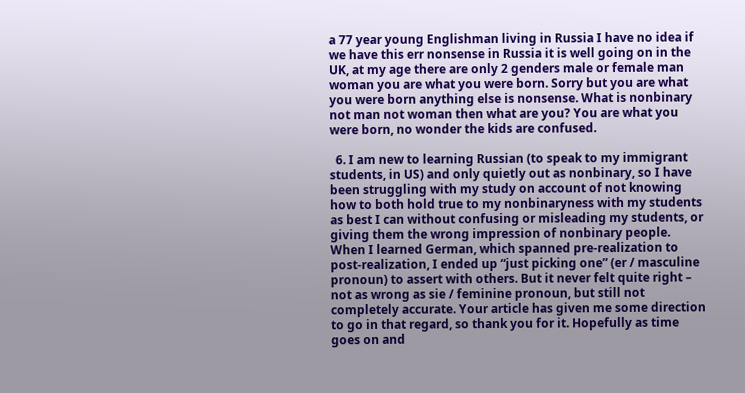a 77 year young Englishman living in Russia I have no idea if we have this err nonsense in Russia it is well going on in the UK, at my age there are only 2 genders male or female man woman you are what you were born. Sorry but you are what you were born anything else is nonsense. What is nonbinary not man not woman then what are you? You are what you were born, no wonder the kids are confused.

  6. I am new to learning Russian (to speak to my immigrant students, in US) and only quietly out as nonbinary, so I have been struggling with my study on account of not knowing how to both hold true to my nonbinaryness with my students as best I can without confusing or misleading my students, or giving them the wrong impression of nonbinary people. When I learned German, which spanned pre-realization to post-realization, I ended up “just picking one” (er / masculine pronoun) to assert with others. But it never felt quite right – not as wrong as sie / feminine pronoun, but still not completely accurate. Your article has given me some direction to go in that regard, so thank you for it. Hopefully as time goes on and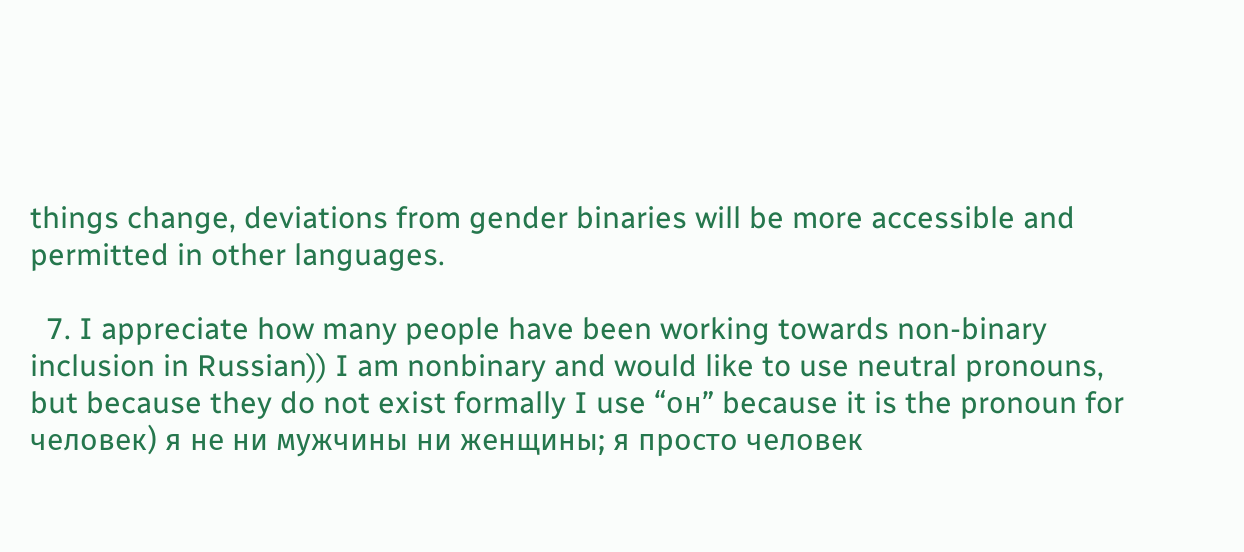things change, deviations from gender binaries will be more accessible and permitted in other languages.

  7. I appreciate how many people have been working towards non-binary inclusion in Russian)) I am nonbinary and would like to use neutral pronouns, but because they do not exist formally I use “он” because it is the pronoun for человек) я не ни мужчины ни женщины; я просто человек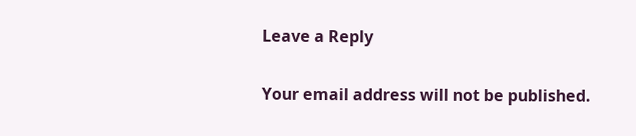Leave a Reply

Your email address will not be published.